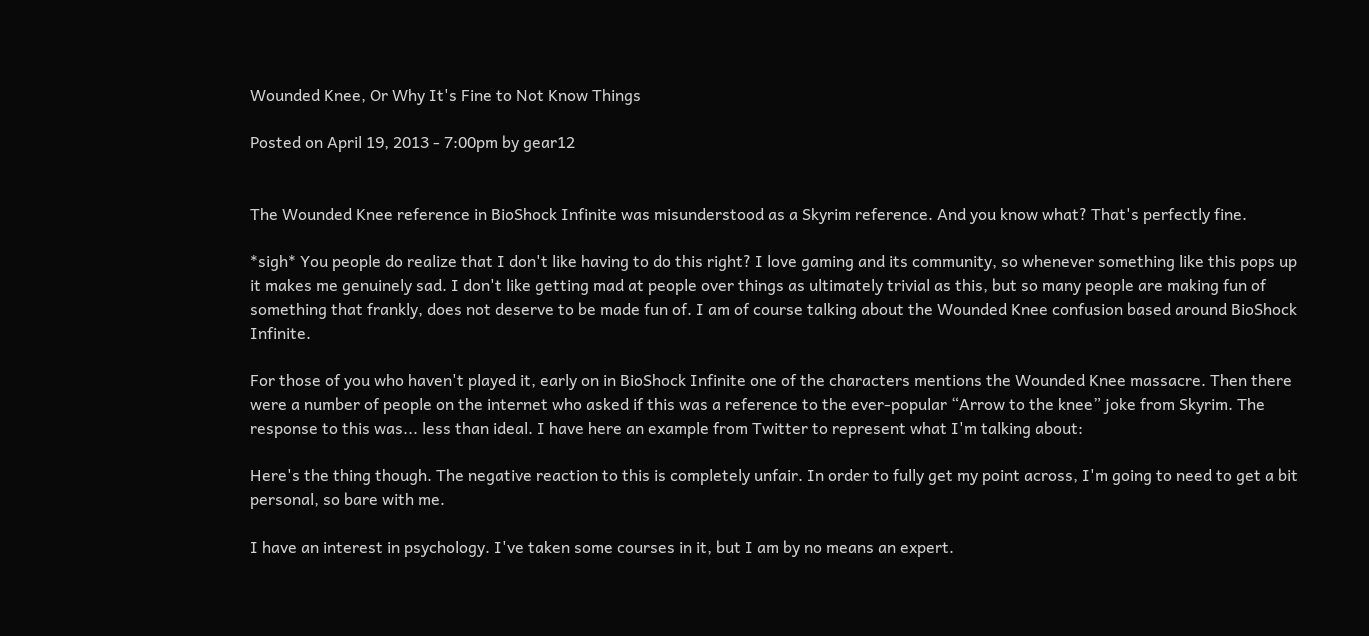Wounded Knee, Or Why It's Fine to Not Know Things

Posted on April 19, 2013 - 7:00pm by gear12


The Wounded Knee reference in BioShock Infinite was misunderstood as a Skyrim reference. And you know what? That's perfectly fine.

*sigh* You people do realize that I don't like having to do this right? I love gaming and its community, so whenever something like this pops up it makes me genuinely sad. I don't like getting mad at people over things as ultimately trivial as this, but so many people are making fun of something that frankly, does not deserve to be made fun of. I am of course talking about the Wounded Knee confusion based around BioShock Infinite.

For those of you who haven't played it, early on in BioShock Infinite one of the characters mentions the Wounded Knee massacre. Then there were a number of people on the internet who asked if this was a reference to the ever-popular “Arrow to the knee” joke from Skyrim. The response to this was... less than ideal. I have here an example from Twitter to represent what I'm talking about:

Here's the thing though. The negative reaction to this is completely unfair. In order to fully get my point across, I'm going to need to get a bit personal, so bare with me.

I have an interest in psychology. I've taken some courses in it, but I am by no means an expert.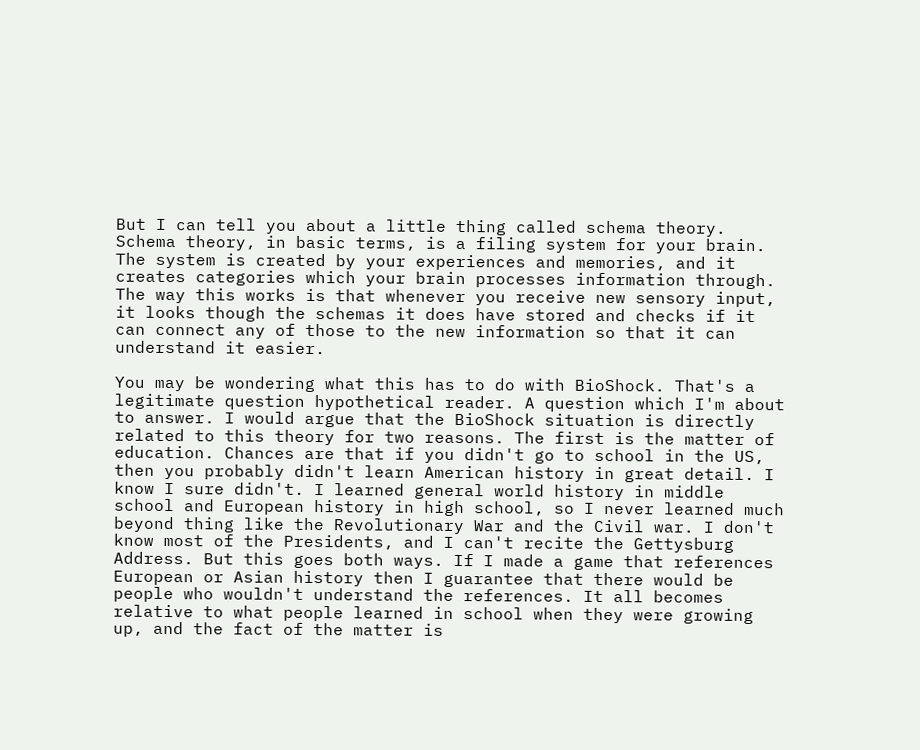But I can tell you about a little thing called schema theory. Schema theory, in basic terms, is a filing system for your brain. The system is created by your experiences and memories, and it creates categories which your brain processes information through. The way this works is that whenever you receive new sensory input, it looks though the schemas it does have stored and checks if it can connect any of those to the new information so that it can understand it easier.

You may be wondering what this has to do with BioShock. That's a legitimate question hypothetical reader. A question which I'm about to answer. I would argue that the BioShock situation is directly related to this theory for two reasons. The first is the matter of education. Chances are that if you didn't go to school in the US, then you probably didn't learn American history in great detail. I know I sure didn't. I learned general world history in middle school and European history in high school, so I never learned much beyond thing like the Revolutionary War and the Civil war. I don't know most of the Presidents, and I can't recite the Gettysburg Address. But this goes both ways. If I made a game that references European or Asian history then I guarantee that there would be people who wouldn't understand the references. It all becomes relative to what people learned in school when they were growing up, and the fact of the matter is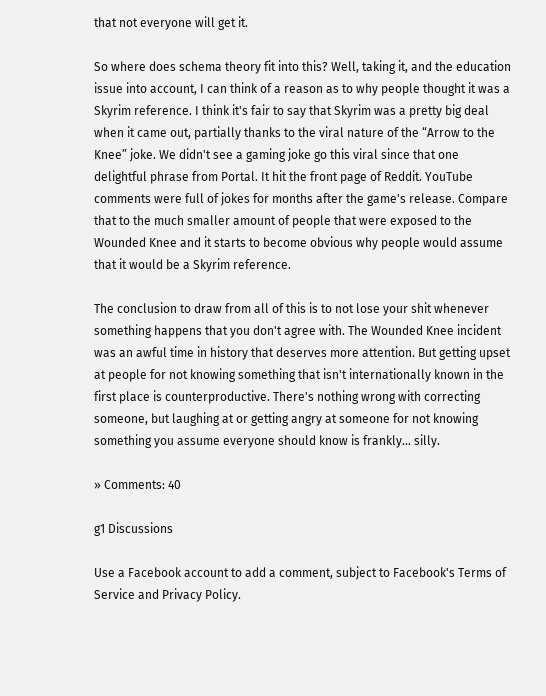that not everyone will get it.

So where does schema theory fit into this? Well, taking it, and the education issue into account, I can think of a reason as to why people thought it was a Skyrim reference. I think it's fair to say that Skyrim was a pretty big deal when it came out, partially thanks to the viral nature of the “Arrow to the Knee” joke. We didn't see a gaming joke go this viral since that one delightful phrase from Portal. It hit the front page of Reddit. YouTube comments were full of jokes for months after the game's release. Compare that to the much smaller amount of people that were exposed to the Wounded Knee and it starts to become obvious why people would assume that it would be a Skyrim reference.

The conclusion to draw from all of this is to not lose your shit whenever something happens that you don't agree with. The Wounded Knee incident was an awful time in history that deserves more attention. But getting upset at people for not knowing something that isn't internationally known in the first place is counterproductive. There's nothing wrong with correcting someone, but laughing at or getting angry at someone for not knowing something you assume everyone should know is frankly... silly.

» Comments: 40

g1 Discussions

Use a Facebook account to add a comment, subject to Facebook's Terms of Service and Privacy Policy.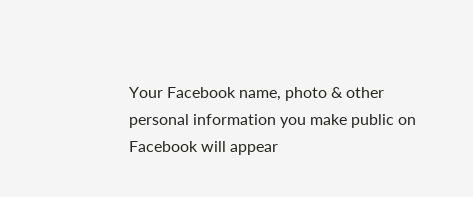Your Facebook name, photo & other personal information you make public on Facebook will appear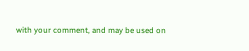with your comment, and may be used on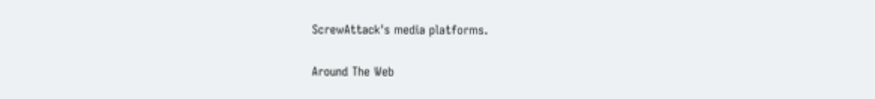ScrewAttack's media platforms.

Around The Web